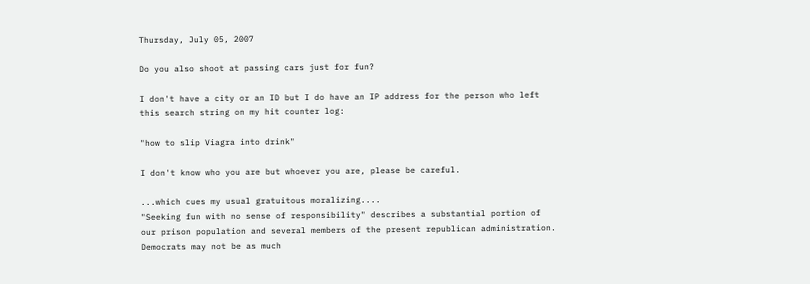Thursday, July 05, 2007

Do you also shoot at passing cars just for fun?

I don't have a city or an ID but I do have an IP address for the person who left this search string on my hit counter log:

"how to slip Viagra into drink"

I don't know who you are but whoever you are, please be careful.

...which cues my usual gratuitous moralizing....
"Seeking fun with no sense of responsibility" describes a substantial portion of our prison population and several members of the present republican administration. Democrats may not be as much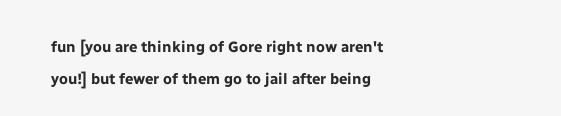fun [you are thinking of Gore right now aren't you!] but fewer of them go to jail after being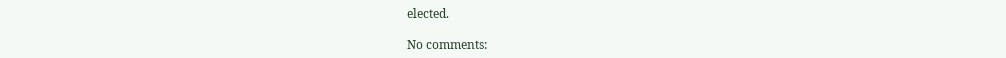elected.

No comments: